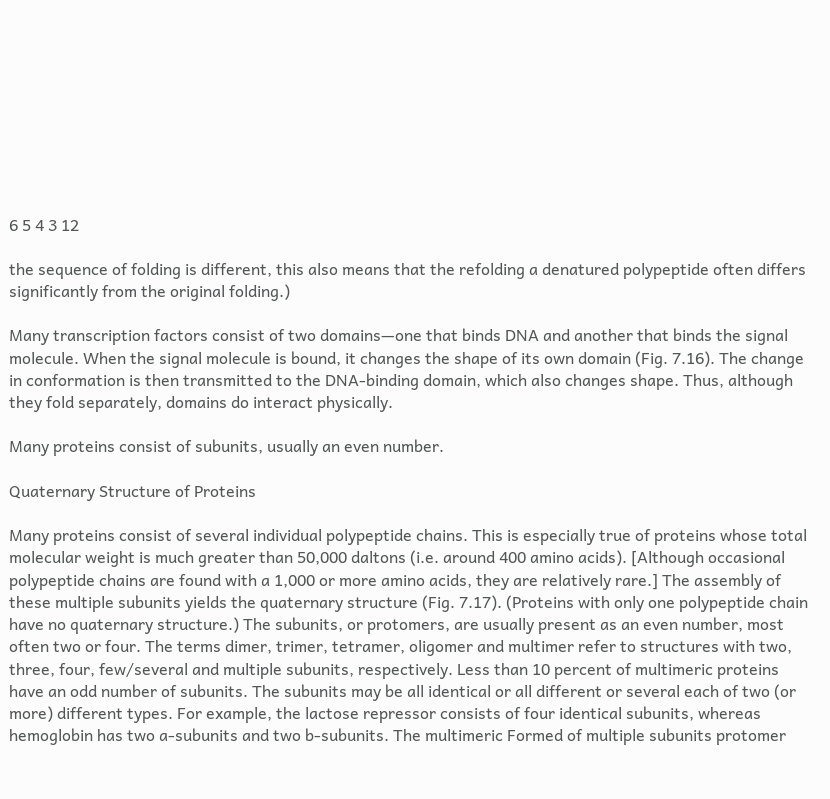6 5 4 3 12

the sequence of folding is different, this also means that the refolding a denatured polypeptide often differs significantly from the original folding.)

Many transcription factors consist of two domains—one that binds DNA and another that binds the signal molecule. When the signal molecule is bound, it changes the shape of its own domain (Fig. 7.16). The change in conformation is then transmitted to the DNA-binding domain, which also changes shape. Thus, although they fold separately, domains do interact physically.

Many proteins consist of subunits, usually an even number.

Quaternary Structure of Proteins

Many proteins consist of several individual polypeptide chains. This is especially true of proteins whose total molecular weight is much greater than 50,000 daltons (i.e. around 400 amino acids). [Although occasional polypeptide chains are found with a 1,000 or more amino acids, they are relatively rare.] The assembly of these multiple subunits yields the quaternary structure (Fig. 7.17). (Proteins with only one polypeptide chain have no quaternary structure.) The subunits, or protomers, are usually present as an even number, most often two or four. The terms dimer, trimer, tetramer, oligomer and multimer refer to structures with two, three, four, few/several and multiple subunits, respectively. Less than 10 percent of multimeric proteins have an odd number of subunits. The subunits may be all identical or all different or several each of two (or more) different types. For example, the lactose repressor consists of four identical subunits, whereas hemoglobin has two a-subunits and two b-subunits. The multimeric Formed of multiple subunits protomer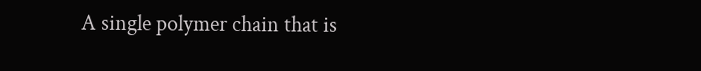A single polymer chain that is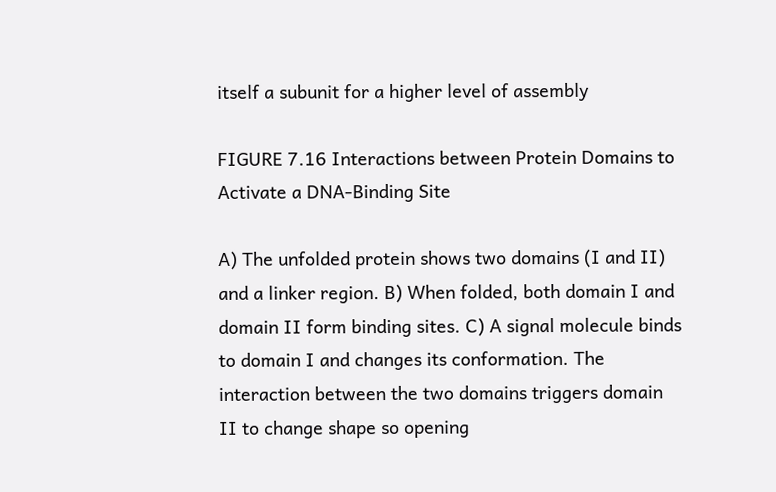itself a subunit for a higher level of assembly

FIGURE 7.16 Interactions between Protein Domains to Activate a DNA-Binding Site

A) The unfolded protein shows two domains (I and II) and a linker region. B) When folded, both domain I and domain II form binding sites. C) A signal molecule binds to domain I and changes its conformation. The interaction between the two domains triggers domain II to change shape so opening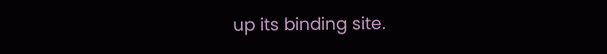up its binding site.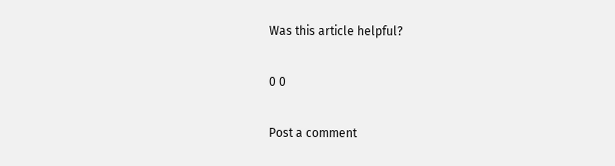Was this article helpful?

0 0

Post a comment